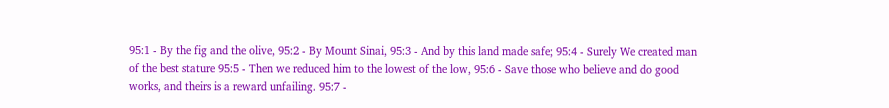95:1 - By the fig and the olive, 95:2 - By Mount Sinai, 95:3 - And by this land made safe; 95:4 - Surely We created man of the best stature 95:5 - Then we reduced him to the lowest of the low, 95:6 - Save those who believe and do good works, and theirs is a reward unfailing. 95:7 -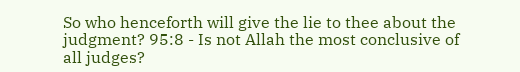So who henceforth will give the lie to thee about the judgment? 95:8 - Is not Allah the most conclusive of all judges?